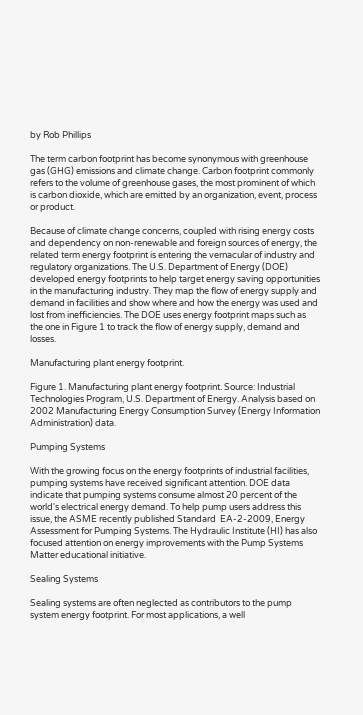by Rob Phillips

The term carbon footprint has become synonymous with greenhouse gas (GHG) emissions and climate change. Carbon footprint commonly refers to the volume of greenhouse gases, the most prominent of which is carbon dioxide, which are emitted by an organization, event, process or product.

Because of climate change concerns, coupled with rising energy costs and dependency on non-renewable and foreign sources of energy, the related term energy footprint is entering the vernacular of industry and regulatory organizations. The U.S. Department of Energy (DOE) developed energy footprints to help target energy saving opportunities in the manufacturing industry. They map the flow of energy supply and demand in facilities and show where and how the energy was used and lost from inefficiencies. The DOE uses energy footprint maps such as the one in Figure 1 to track the flow of energy supply, demand and losses.

Manufacturing plant energy footprint.

Figure 1. Manufacturing plant energy footprint. Source: Industrial Technologies Program, U.S. Department of Energy. Analysis based on 2002 Manufacturing Energy Consumption Survey (Energy Information Administration) data.

Pumping Systems

With the growing focus on the energy footprints of industrial facilities, pumping systems have received significant attention. DOE data indicate that pumping systems consume almost 20 percent of the world's electrical energy demand. To help pump users address this issue, the ASME recently published Standard  EA-2-2009, Energy Assessment for Pumping Systems. The Hydraulic Institute (HI) has also focused attention on energy improvements with the Pump Systems Matter educational initiative.

Sealing Systems

Sealing systems are often neglected as contributors to the pump system energy footprint. For most applications, a well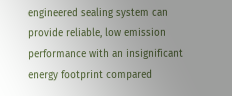engineered sealing system can provide reliable, low emission performance with an insignificant energy footprint compared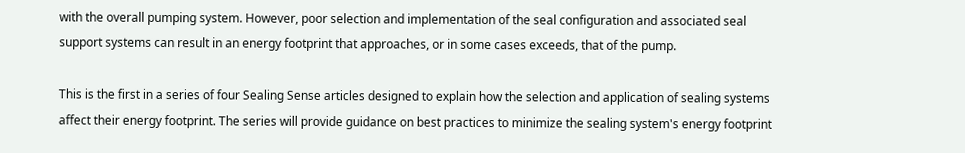with the overall pumping system. However, poor selection and implementation of the seal configuration and associated seal support systems can result in an energy footprint that approaches, or in some cases exceeds, that of the pump.

This is the first in a series of four Sealing Sense articles designed to explain how the selection and application of sealing systems affect their energy footprint. The series will provide guidance on best practices to minimize the sealing system's energy footprint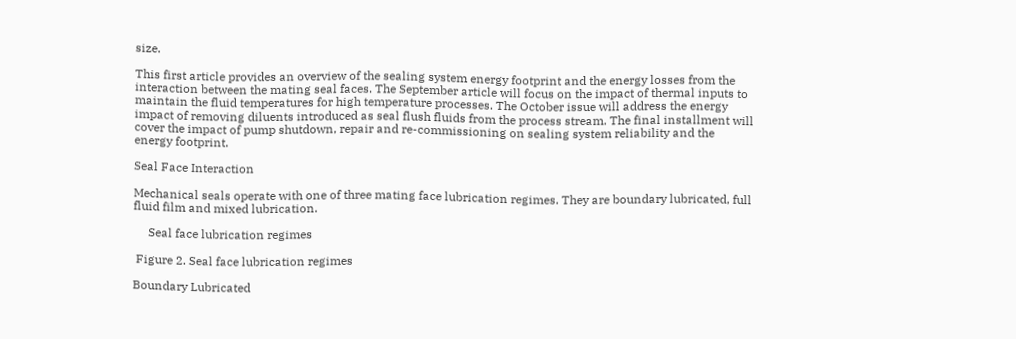size.

This first article provides an overview of the sealing system energy footprint and the energy losses from the interaction between the mating seal faces. The September article will focus on the impact of thermal inputs to maintain the fluid temperatures for high temperature processes. The October issue will address the energy impact of removing diluents introduced as seal flush fluids from the process stream. The final installment will cover the impact of pump shutdown, repair and re-commissioning on sealing system reliability and the energy footprint.

Seal Face Interaction

Mechanical seals operate with one of three mating face lubrication regimes. They are boundary lubricated, full fluid film and mixed lubrication.

     Seal face lubrication regimes

 Figure 2. Seal face lubrication regimes

Boundary Lubricated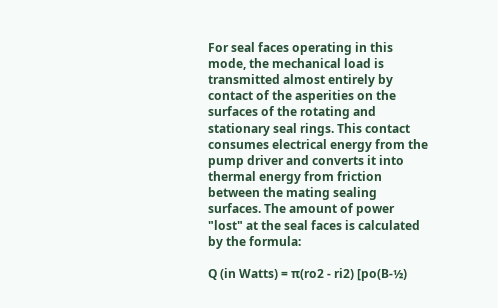For seal faces operating in this mode, the mechanical load is transmitted almost entirely by contact of the asperities on the surfaces of the rotating and stationary seal rings. This contact consumes electrical energy from the pump driver and converts it into thermal energy from friction between the mating sealing surfaces. The amount of power "lost" at the seal faces is calculated by the formula:

Q (in Watts) = π(ro2 - ri2) [po(B-½)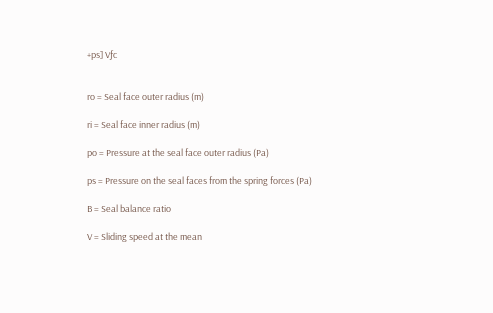+ps] Vƒc


ro = Seal face outer radius (m)

ri = Seal face inner radius (m)

po = Pressure at the seal face outer radius (Pa)

ps = Pressure on the seal faces from the spring forces (Pa)

B = Seal balance ratio

V = Sliding speed at the mean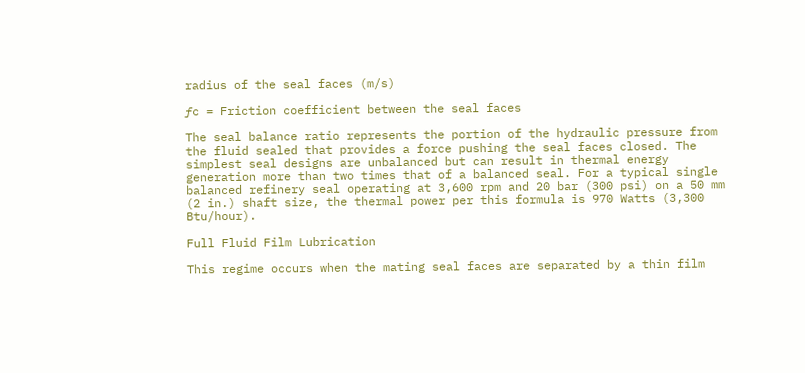radius of the seal faces (m/s)

ƒc = Friction coefficient between the seal faces

The seal balance ratio represents the portion of the hydraulic pressure from the fluid sealed that provides a force pushing the seal faces closed. The simplest seal designs are unbalanced but can result in thermal energy generation more than two times that of a balanced seal. For a typical single balanced refinery seal operating at 3,600 rpm and 20 bar (300 psi) on a 50 mm (2 in.) shaft size, the thermal power per this formula is 970 Watts (3,300 Btu/hour).

Full Fluid Film Lubrication

This regime occurs when the mating seal faces are separated by a thin film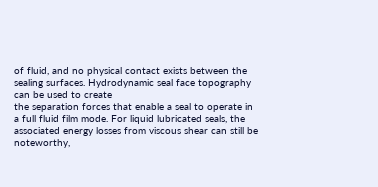of fluid, and no physical contact exists between the sealing surfaces. Hydrodynamic seal face topography can be used to create
the separation forces that enable a seal to operate in a full fluid film mode. For liquid lubricated seals, the associated energy losses from viscous shear can still be noteworthy,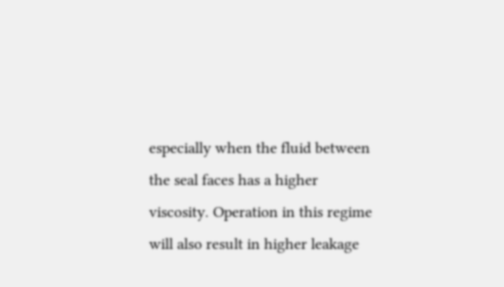especially when the fluid between the seal faces has a higher viscosity. Operation in this regime will also result in higher leakage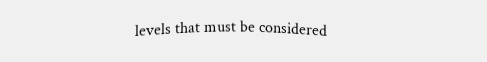levels that must be considered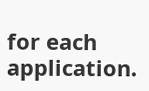for each application.